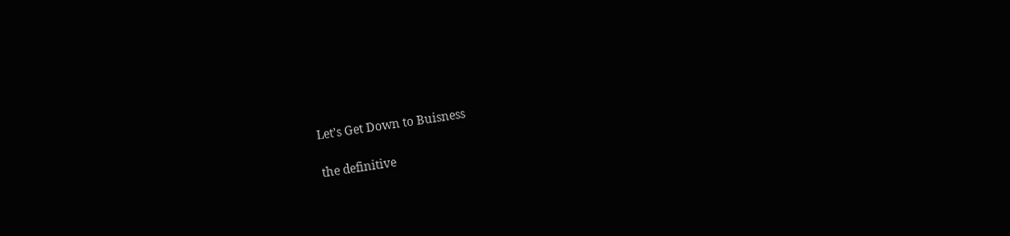Let’s Get Down to Buisness

the definitive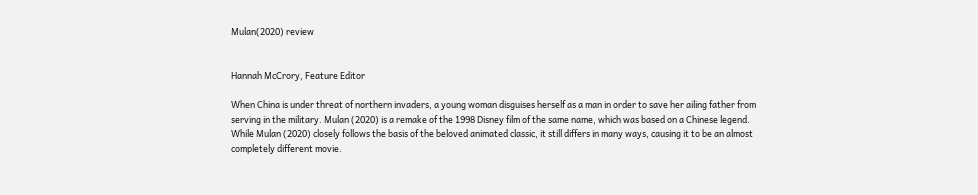Mulan(2020) review


Hannah McCrory, Feature Editor

When China is under threat of northern invaders, a young woman disguises herself as a man in order to save her ailing father from serving in the military. Mulan (2020) is a remake of the 1998 Disney film of the same name, which was based on a Chinese legend. While Mulan (2020) closely follows the basis of the beloved animated classic, it still differs in many ways, causing it to be an almost completely different movie.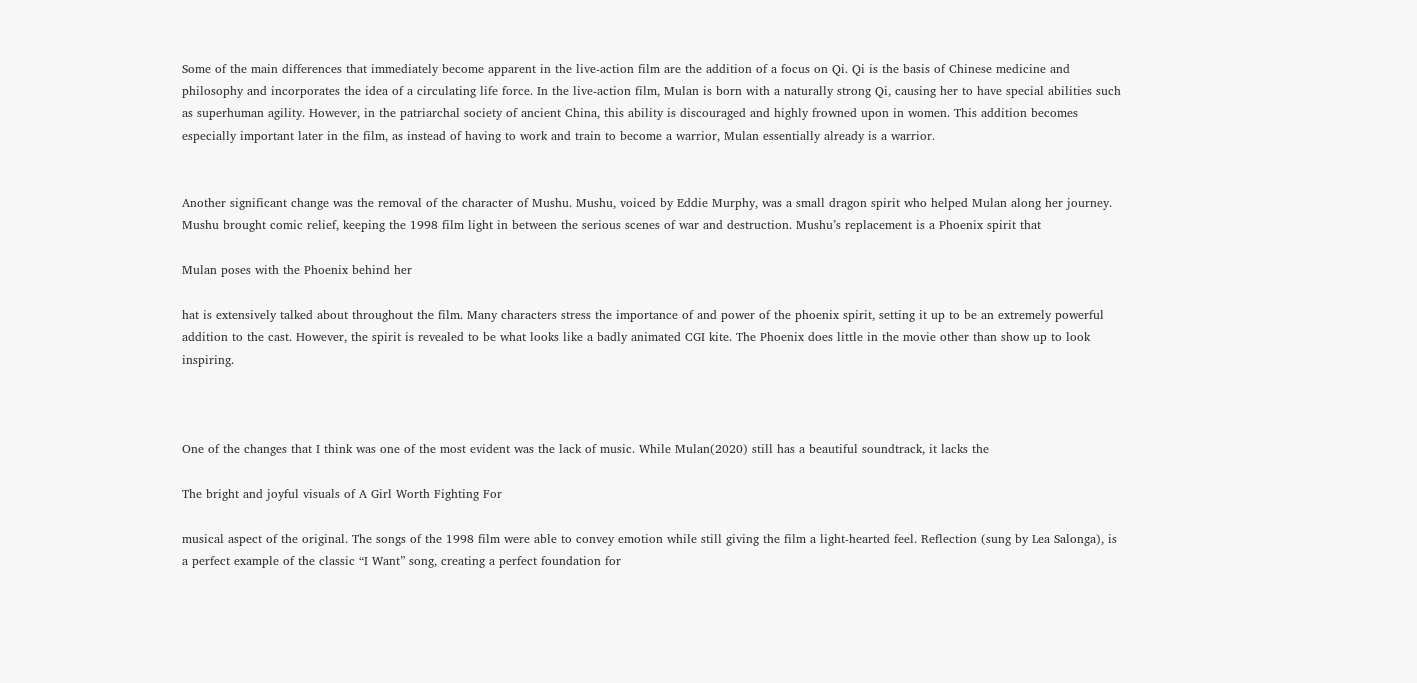Some of the main differences that immediately become apparent in the live-action film are the addition of a focus on Qi. Qi is the basis of Chinese medicine and philosophy and incorporates the idea of a circulating life force. In the live-action film, Mulan is born with a naturally strong Qi, causing her to have special abilities such as superhuman agility. However, in the patriarchal society of ancient China, this ability is discouraged and highly frowned upon in women. This addition becomes especially important later in the film, as instead of having to work and train to become a warrior, Mulan essentially already is a warrior.


Another significant change was the removal of the character of Mushu. Mushu, voiced by Eddie Murphy, was a small dragon spirit who helped Mulan along her journey. Mushu brought comic relief, keeping the 1998 film light in between the serious scenes of war and destruction. Mushu’s replacement is a Phoenix spirit that

Mulan poses with the Phoenix behind her

hat is extensively talked about throughout the film. Many characters stress the importance of and power of the phoenix spirit, setting it up to be an extremely powerful addition to the cast. However, the spirit is revealed to be what looks like a badly animated CGI kite. The Phoenix does little in the movie other than show up to look inspiring.



One of the changes that I think was one of the most evident was the lack of music. While Mulan(2020) still has a beautiful soundtrack, it lacks the

The bright and joyful visuals of A Girl Worth Fighting For

musical aspect of the original. The songs of the 1998 film were able to convey emotion while still giving the film a light-hearted feel. Reflection (sung by Lea Salonga), is a perfect example of the classic “I Want” song, creating a perfect foundation for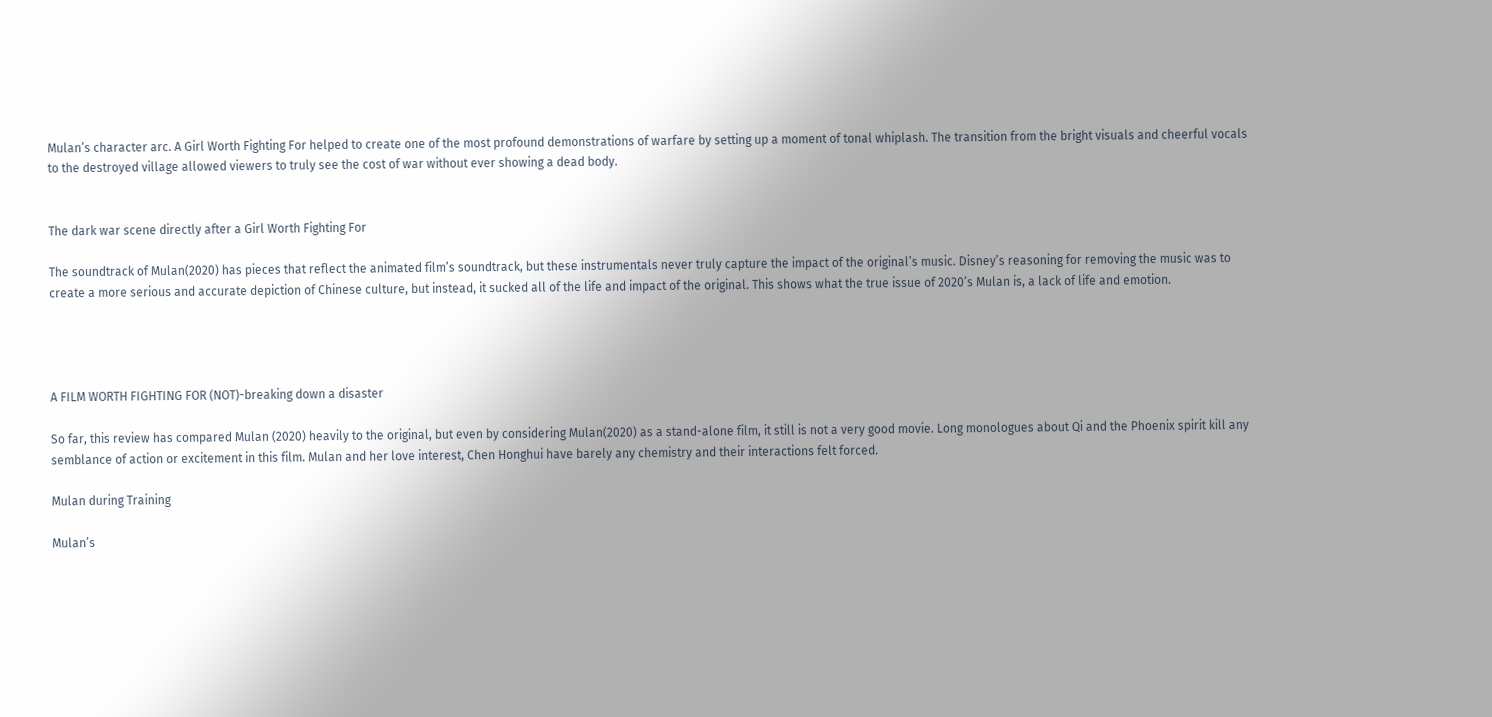Mulan’s character arc. A Girl Worth Fighting For helped to create one of the most profound demonstrations of warfare by setting up a moment of tonal whiplash. The transition from the bright visuals and cheerful vocals to the destroyed village allowed viewers to truly see the cost of war without ever showing a dead body.


The dark war scene directly after a Girl Worth Fighting For

The soundtrack of Mulan(2020) has pieces that reflect the animated film’s soundtrack, but these instrumentals never truly capture the impact of the original’s music. Disney’s reasoning for removing the music was to create a more serious and accurate depiction of Chinese culture, but instead, it sucked all of the life and impact of the original. This shows what the true issue of 2020’s Mulan is, a lack of life and emotion.




A FILM WORTH FIGHTING FOR (NOT)-breaking down a disaster

So far, this review has compared Mulan (2020) heavily to the original, but even by considering Mulan(2020) as a stand-alone film, it still is not a very good movie. Long monologues about Qi and the Phoenix spirit kill any semblance of action or excitement in this film. Mulan and her love interest, Chen Honghui have barely any chemistry and their interactions felt forced.

Mulan during Training

Mulan’s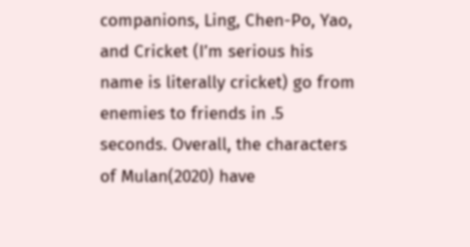companions, Ling, Chen-Po, Yao, and Cricket (I’m serious his name is literally cricket) go from enemies to friends in .5 seconds. Overall, the characters of Mulan(2020) have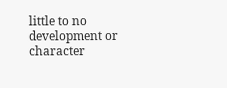little to no development or character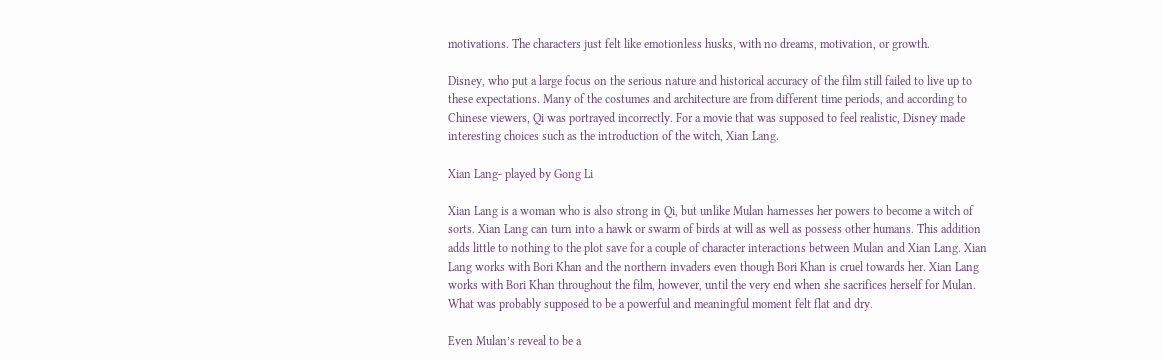motivations. The characters just felt like emotionless husks, with no dreams, motivation, or growth.

Disney, who put a large focus on the serious nature and historical accuracy of the film still failed to live up to these expectations. Many of the costumes and architecture are from different time periods, and according to Chinese viewers, Qi was portrayed incorrectly. For a movie that was supposed to feel realistic, Disney made interesting choices such as the introduction of the witch, Xian Lang.

Xian Lang- played by Gong Li

Xian Lang is a woman who is also strong in Qi, but unlike Mulan harnesses her powers to become a witch of sorts. Xian Lang can turn into a hawk or swarm of birds at will as well as possess other humans. This addition adds little to nothing to the plot save for a couple of character interactions between Mulan and Xian Lang. Xian Lang works with Bori Khan and the northern invaders even though Bori Khan is cruel towards her. Xian Lang works with Bori Khan throughout the film, however, until the very end when she sacrifices herself for Mulan. What was probably supposed to be a powerful and meaningful moment felt flat and dry.

Even Mulan’s reveal to be a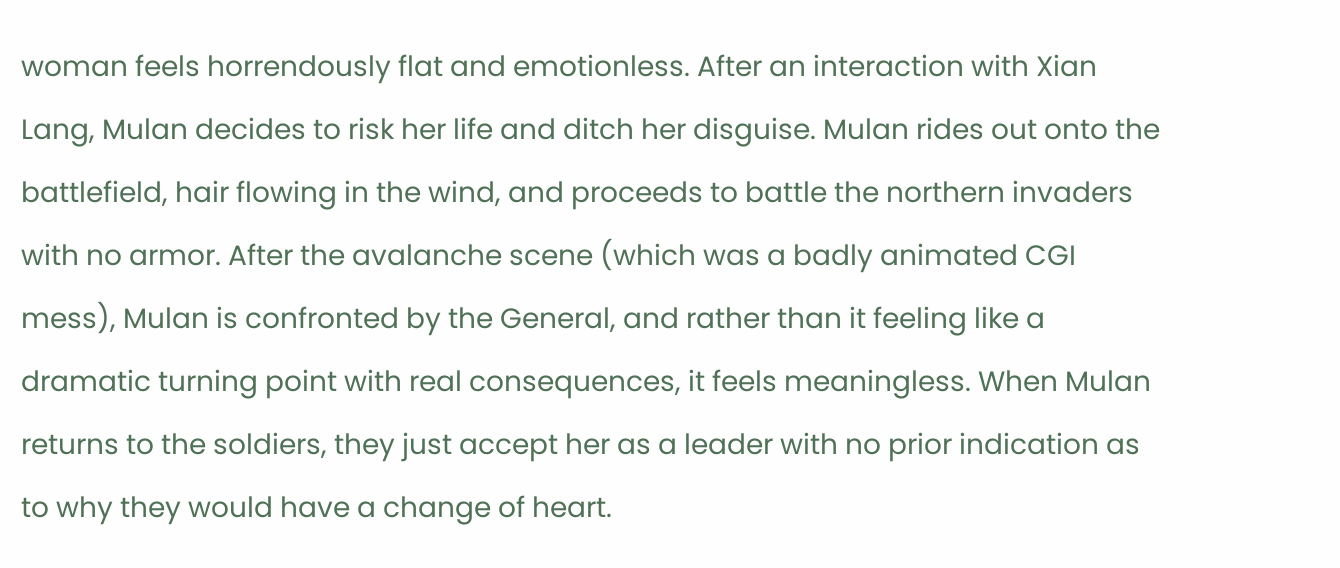woman feels horrendously flat and emotionless. After an interaction with Xian Lang, Mulan decides to risk her life and ditch her disguise. Mulan rides out onto the battlefield, hair flowing in the wind, and proceeds to battle the northern invaders with no armor. After the avalanche scene (which was a badly animated CGI mess), Mulan is confronted by the General, and rather than it feeling like a dramatic turning point with real consequences, it feels meaningless. When Mulan returns to the soldiers, they just accept her as a leader with no prior indication as to why they would have a change of heart.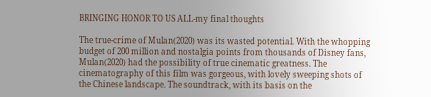BRINGING HONOR TO US ALL-my final thoughts

The true-crime of Mulan(2020) was its wasted potential. With the whopping budget of 200 million and nostalgia points from thousands of Disney fans, Mulan(2020) had the possibility of true cinematic greatness. The cinematography of this film was gorgeous, with lovely sweeping shots of the Chinese landscape. The soundtrack, with its basis on the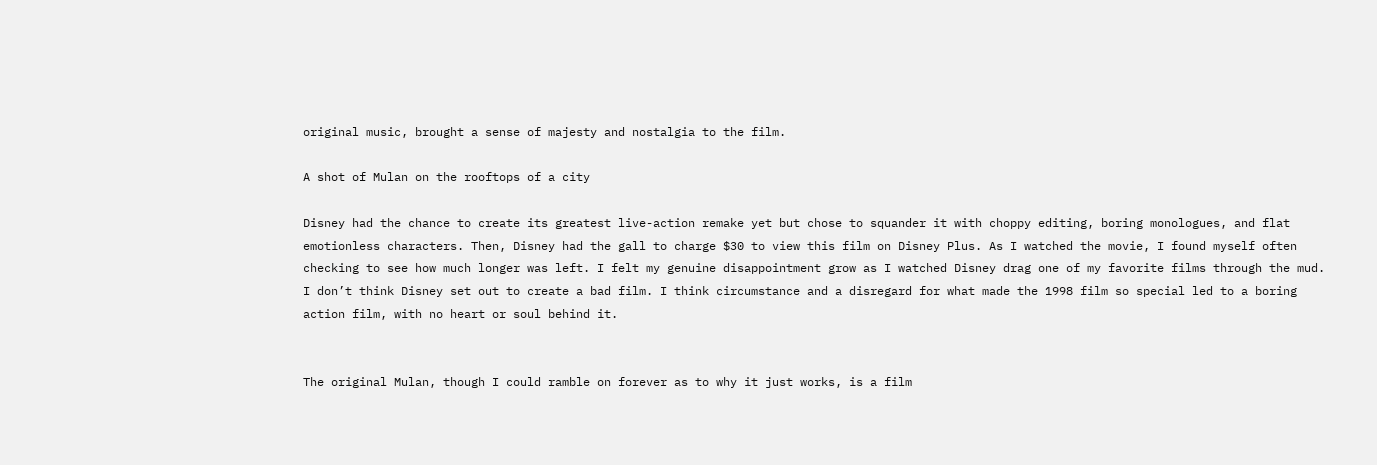original music, brought a sense of majesty and nostalgia to the film.

A shot of Mulan on the rooftops of a city

Disney had the chance to create its greatest live-action remake yet but chose to squander it with choppy editing, boring monologues, and flat emotionless characters. Then, Disney had the gall to charge $30 to view this film on Disney Plus. As I watched the movie, I found myself often checking to see how much longer was left. I felt my genuine disappointment grow as I watched Disney drag one of my favorite films through the mud. I don’t think Disney set out to create a bad film. I think circumstance and a disregard for what made the 1998 film so special led to a boring action film, with no heart or soul behind it.


The original Mulan, though I could ramble on forever as to why it just works, is a film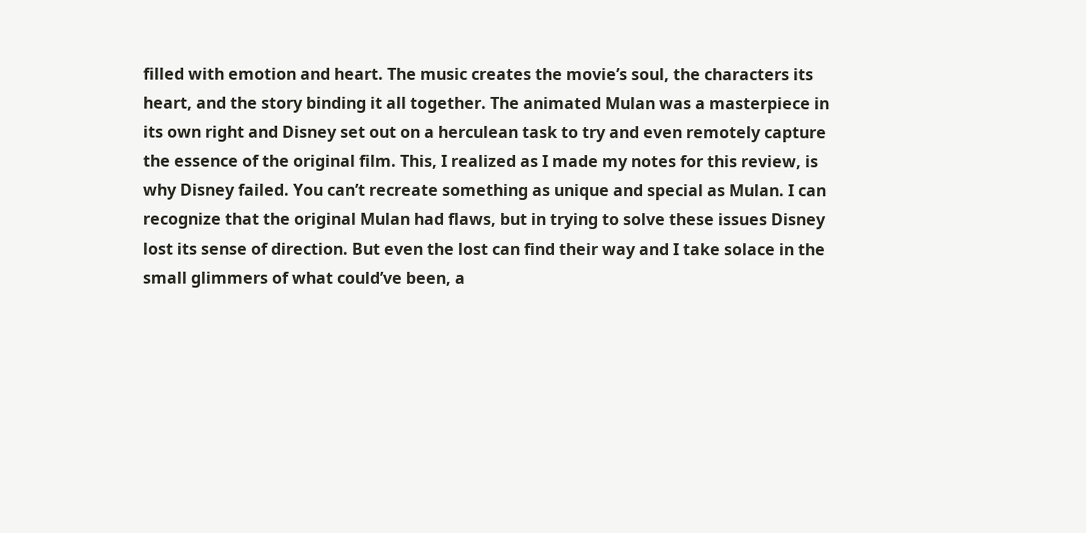filled with emotion and heart. The music creates the movie’s soul, the characters its heart, and the story binding it all together. The animated Mulan was a masterpiece in its own right and Disney set out on a herculean task to try and even remotely capture the essence of the original film. This, I realized as I made my notes for this review, is why Disney failed. You can’t recreate something as unique and special as Mulan. I can recognize that the original Mulan had flaws, but in trying to solve these issues Disney lost its sense of direction. But even the lost can find their way and I take solace in the small glimmers of what could’ve been, a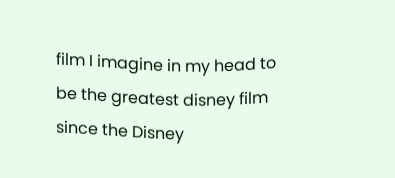film I imagine in my head to be the greatest disney film since the Disney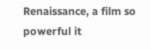Renaissance, a film so powerful it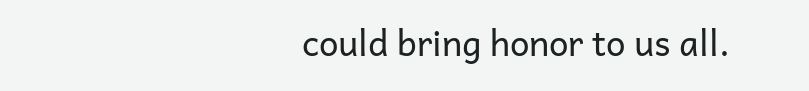could bring honor to us all.